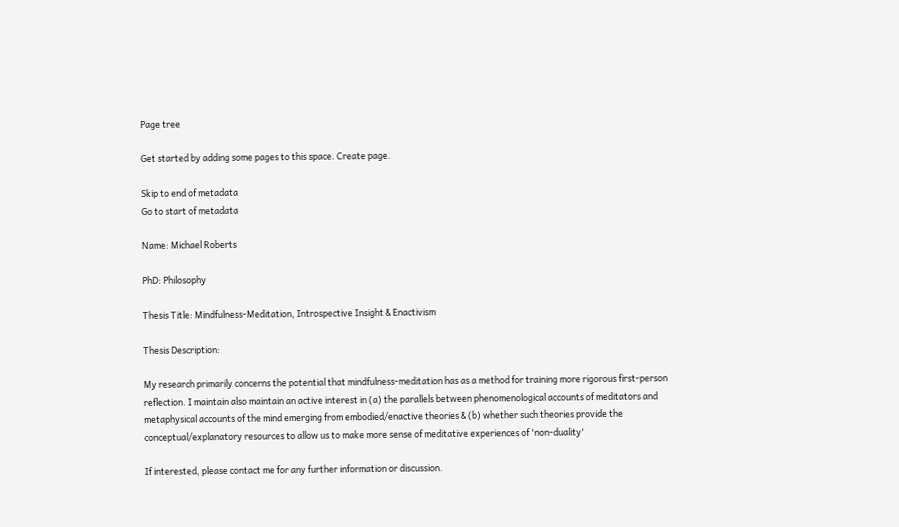Page tree

Get started by adding some pages to this space. Create page.

Skip to end of metadata
Go to start of metadata

Name: Michael Roberts

PhD: Philosophy

Thesis Title: Mindfulness-Meditation, Introspective Insight & Enactivism

Thesis Description:

My research primarily concerns the potential that mindfulness-meditation has as a method for training more rigorous first-person reflection. I maintain also maintain an active interest in (a) the parallels between phenomenological accounts of meditators and metaphysical accounts of the mind emerging from embodied/enactive theories & (b) whether such theories provide the conceptual/explanatory resources to allow us to make more sense of meditative experiences of 'non-duality'

If interested, please contact me for any further information or discussion.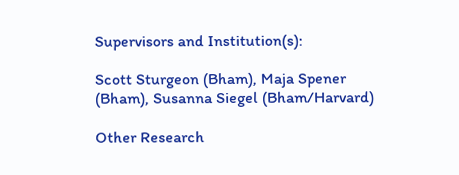Supervisors and Institution(s):

Scott Sturgeon (Bham), Maja Spener (Bham), Susanna Siegel (Bham/Harvard)

Other Research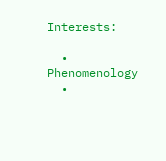Interests:

  • Phenomenology
  •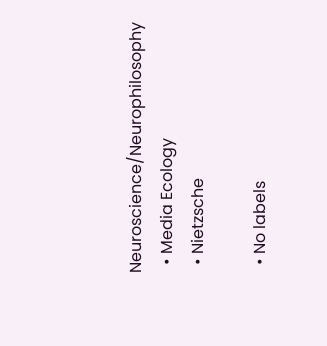Neuroscience/Neurophilosophy
  • Media Ecology
  • Nietzsche

  • No labels